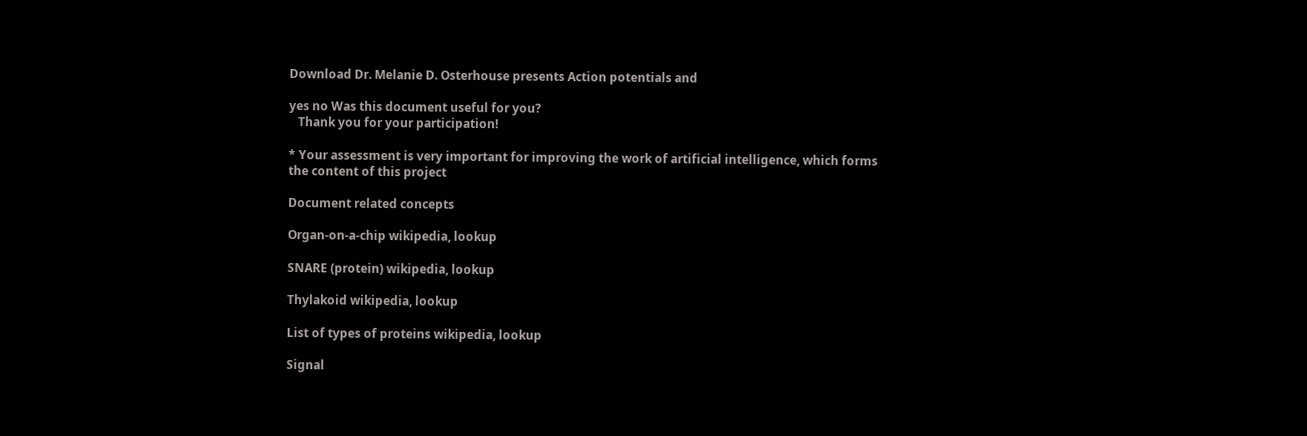Download Dr. Melanie D. Osterhouse presents Action potentials and

yes no Was this document useful for you?
   Thank you for your participation!

* Your assessment is very important for improving the work of artificial intelligence, which forms the content of this project

Document related concepts

Organ-on-a-chip wikipedia, lookup

SNARE (protein) wikipedia, lookup

Thylakoid wikipedia, lookup

List of types of proteins wikipedia, lookup

Signal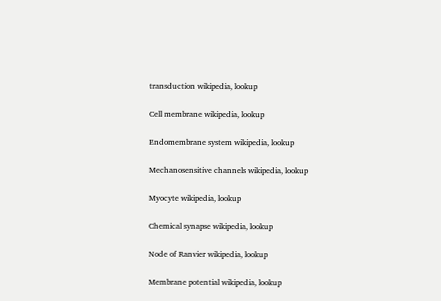transduction wikipedia, lookup

Cell membrane wikipedia, lookup

Endomembrane system wikipedia, lookup

Mechanosensitive channels wikipedia, lookup

Myocyte wikipedia, lookup

Chemical synapse wikipedia, lookup

Node of Ranvier wikipedia, lookup

Membrane potential wikipedia, lookup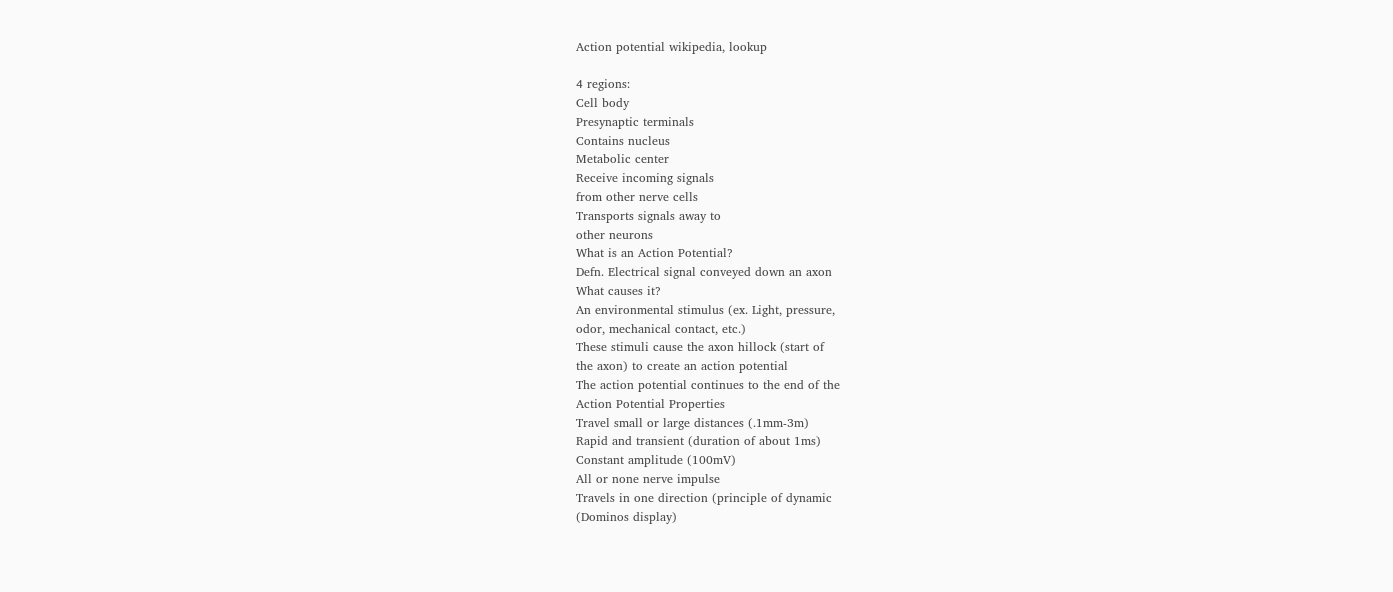Action potential wikipedia, lookup

4 regions:
Cell body
Presynaptic terminals
Contains nucleus
Metabolic center
Receive incoming signals
from other nerve cells
Transports signals away to
other neurons
What is an Action Potential?
Defn. Electrical signal conveyed down an axon
What causes it?
An environmental stimulus (ex. Light, pressure,
odor, mechanical contact, etc.)
These stimuli cause the axon hillock (start of
the axon) to create an action potential
The action potential continues to the end of the
Action Potential Properties
Travel small or large distances (.1mm-3m)
Rapid and transient (duration of about 1ms)
Constant amplitude (100mV)
All or none nerve impulse
Travels in one direction (principle of dynamic
(Dominos display)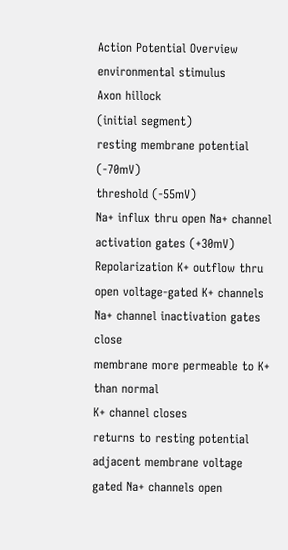Action Potential Overview
environmental stimulus
Axon hillock
(initial segment)
resting membrane potential (-70mV)
threshold (-55mV)
Na+ influx thru open Na+ channel activation gates (+30mV)
Repolarization K+ outflow thru open voltage-gated K+ channels
Na+ channel inactivation gates close
membrane more permeable to K+ than normal
K+ channel closes
returns to resting potential
adjacent membrane voltage gated Na+ channels open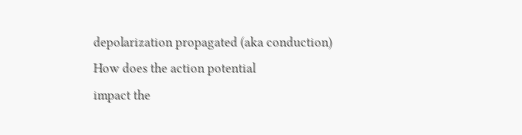depolarization propagated (aka conduction)
How does the action potential
impact the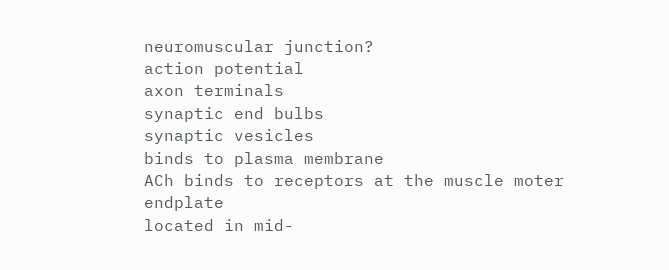neuromuscular junction?
action potential
axon terminals
synaptic end bulbs
synaptic vesicles
binds to plasma membrane
ACh binds to receptors at the muscle moter endplate
located in mid-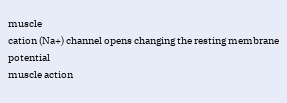muscle
cation (Na+) channel opens changing the resting membrane potential
muscle action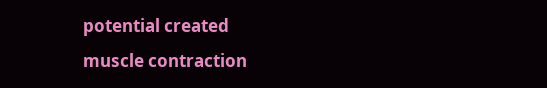potential created
muscle contraction